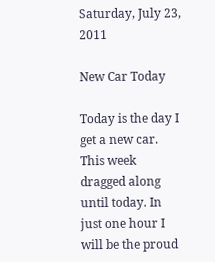Saturday, July 23, 2011

New Car Today

Today is the day I get a new car. This week dragged along until today. In just one hour I will be the proud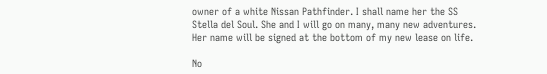owner of a white Nissan Pathfinder. I shall name her the SS Stella del Soul. She and I will go on many, many new adventures. Her name will be signed at the bottom of my new lease on life.

No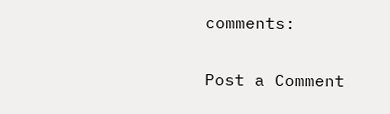comments:

Post a Comment